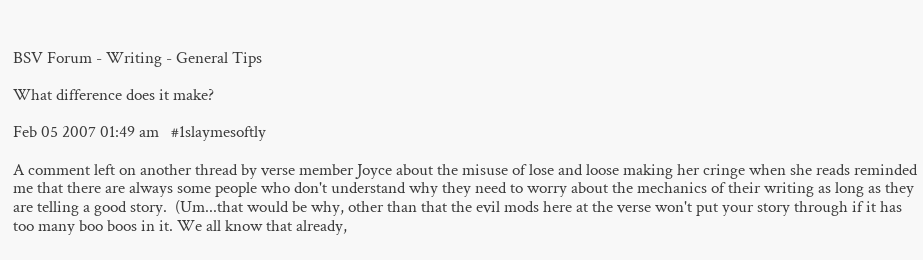BSV Forum - Writing - General Tips

What difference does it make?

Feb 05 2007 01:49 am   #1slaymesoftly

A comment left on another thread by verse member Joyce about the misuse of lose and loose making her cringe when she reads reminded me that there are always some people who don't understand why they need to worry about the mechanics of their writing as long as they are telling a good story.  (Um...that would be why, other than that the evil mods here at the verse won't put your story through if it has too many boo boos in it. We all know that already,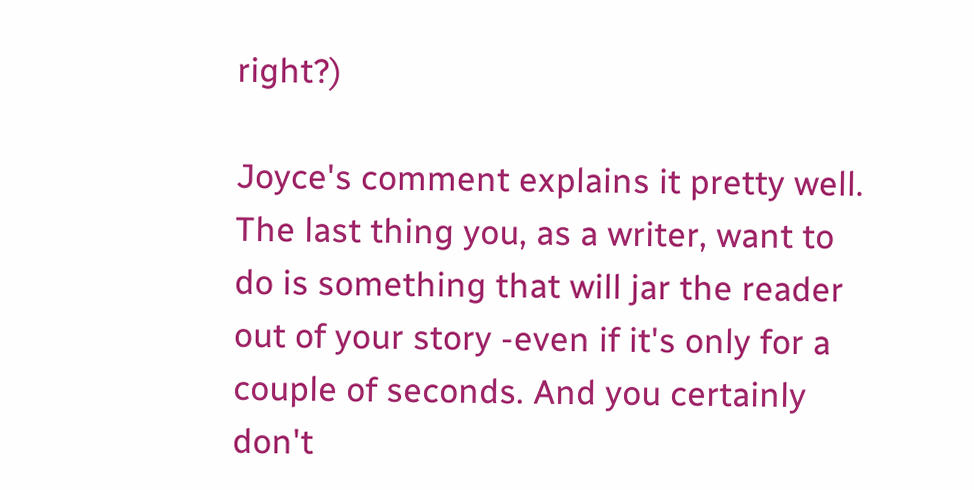right?)

Joyce's comment explains it pretty well.   The last thing you, as a writer, want to do is something that will jar the reader out of your story -even if it's only for a couple of seconds. And you certainly don't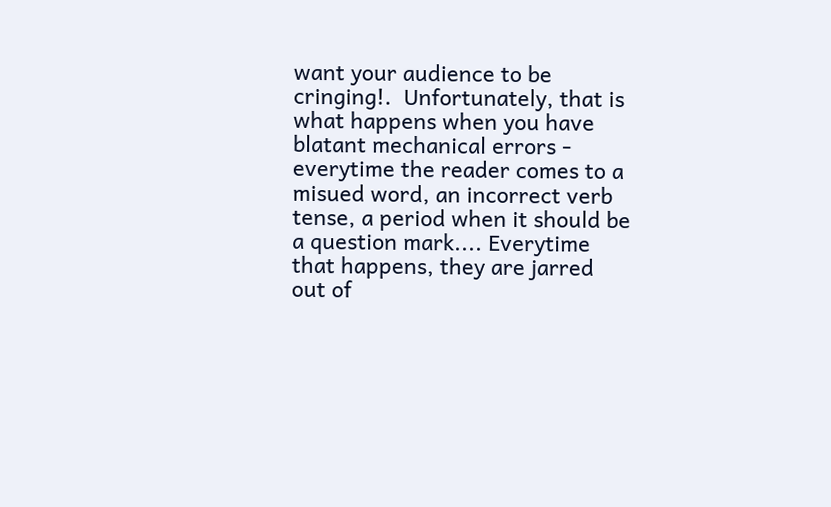want your audience to be cringing!.  Unfortunately, that is what happens when you have blatant mechanical errors - everytime the reader comes to a misued word, an incorrect verb tense, a period when it should be a question mark.... Everytime that happens, they are jarred out of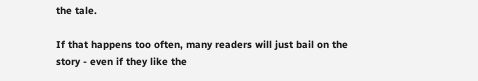the tale.

If that happens too often, many readers will just bail on the story - even if they like the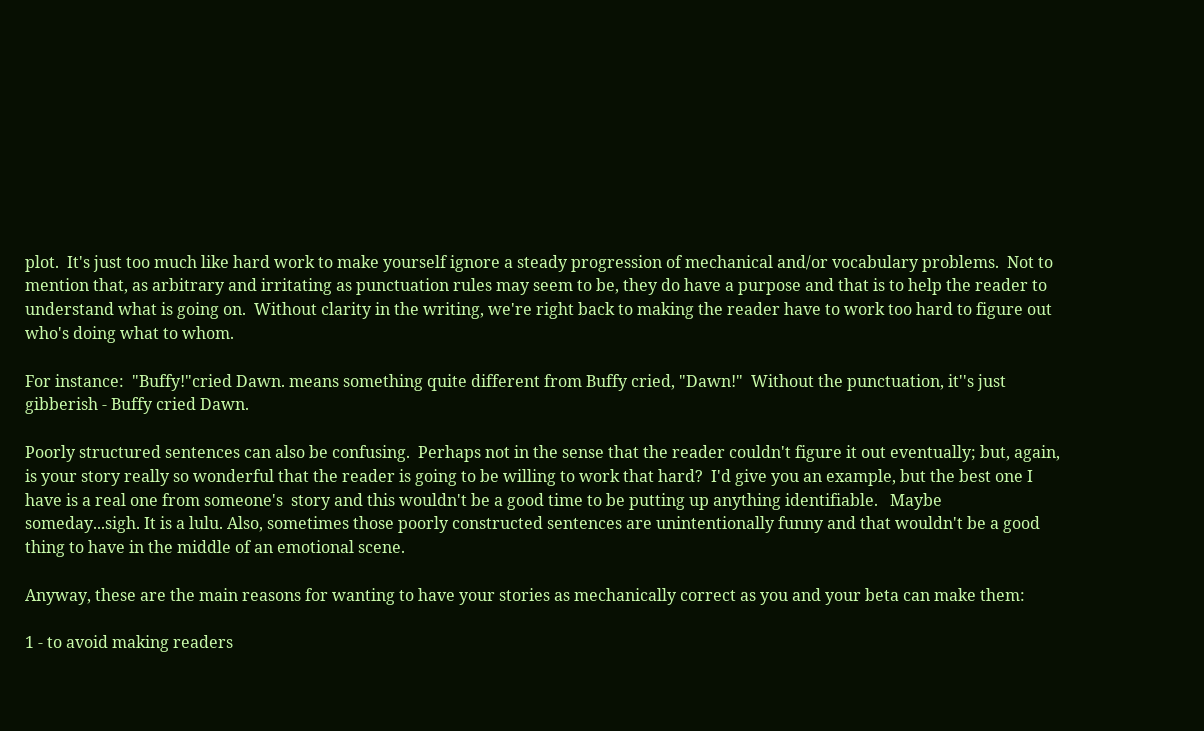plot.  It's just too much like hard work to make yourself ignore a steady progression of mechanical and/or vocabulary problems.  Not to mention that, as arbitrary and irritating as punctuation rules may seem to be, they do have a purpose and that is to help the reader to understand what is going on.  Without clarity in the writing, we're right back to making the reader have to work too hard to figure out who's doing what to whom.

For instance:  "Buffy!"cried Dawn. means something quite different from Buffy cried, "Dawn!"  Without the punctuation, it''s just gibberish - Buffy cried Dawn.

Poorly structured sentences can also be confusing.  Perhaps not in the sense that the reader couldn't figure it out eventually; but, again, is your story really so wonderful that the reader is going to be willing to work that hard?  I'd give you an example, but the best one I have is a real one from someone's  story and this wouldn't be a good time to be putting up anything identifiable.   Maybe someday...sigh. It is a lulu. Also, sometimes those poorly constructed sentences are unintentionally funny and that wouldn't be a good thing to have in the middle of an emotional scene.

Anyway, these are the main reasons for wanting to have your stories as mechanically correct as you and your beta can make them:

1 - to avoid making readers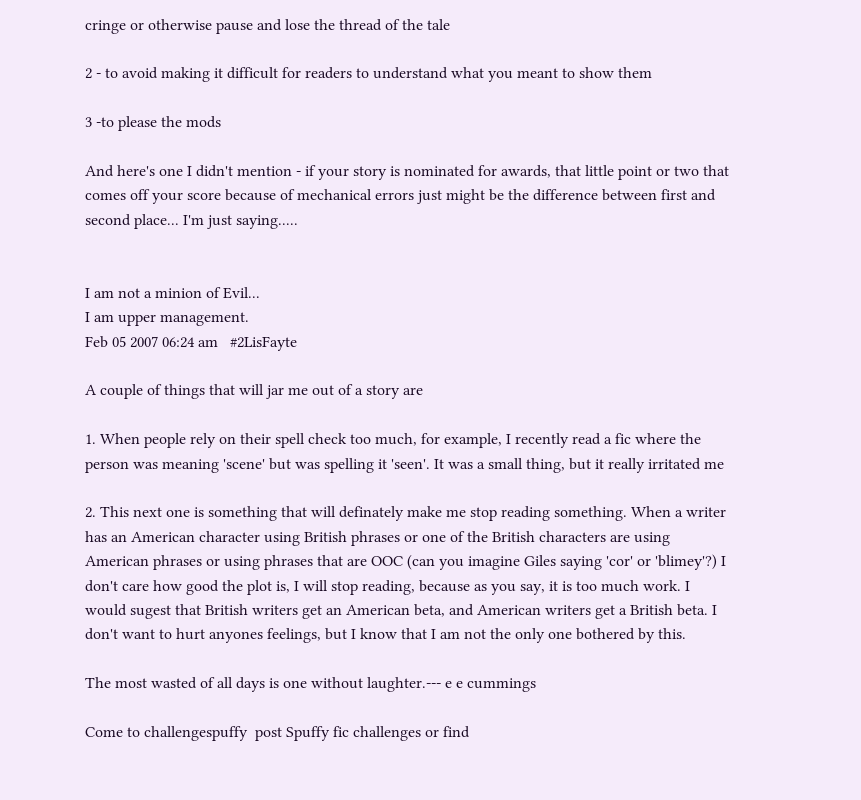cringe or otherwise pause and lose the thread of the tale

2 - to avoid making it difficult for readers to understand what you meant to show them

3 -to please the mods

And here's one I didn't mention - if your story is nominated for awards, that little point or two that  comes off your score because of mechanical errors just might be the difference between first and second place... I'm just saying.....


I am not a minion of Evil...
I am upper management.
Feb 05 2007 06:24 am   #2LisFayte

A couple of things that will jar me out of a story are

1. When people rely on their spell check too much, for example, I recently read a fic where the person was meaning 'scene' but was spelling it 'seen'. It was a small thing, but it really irritated me

2. This next one is something that will definately make me stop reading something. When a writer has an American character using British phrases or one of the British characters are using American phrases or using phrases that are OOC (can you imagine Giles saying 'cor' or 'blimey'?) I don't care how good the plot is, I will stop reading, because as you say, it is too much work. I would sugest that British writers get an American beta, and American writers get a British beta. I don't want to hurt anyones feelings, but I know that I am not the only one bothered by this.

The most wasted of all days is one without laughter.--- e e cummings

Come to challengespuffy  post Spuffy fic challenges or find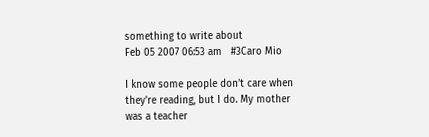something to write about
Feb 05 2007 06:53 am   #3Caro Mio

I know some people don't care when they're reading, but I do. My mother was a teacher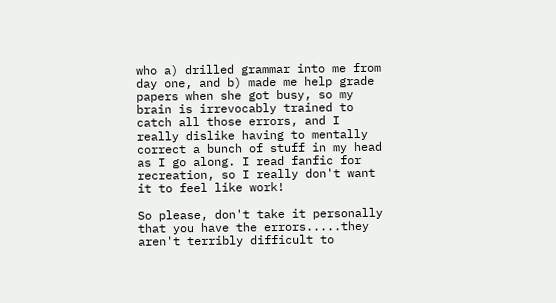who a) drilled grammar into me from day one, and b) made me help grade papers when she got busy, so my brain is irrevocably trained to catch all those errors, and I really dislike having to mentally correct a bunch of stuff in my head as I go along. I read fanfic for recreation, so I really don't want it to feel like work!

So please, don't take it personally that you have the errors.....they aren't terribly difficult to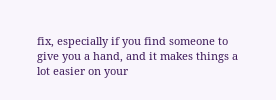fix, especially if you find someone to give you a hand, and it makes things a lot easier on your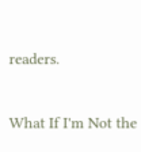readers.

What If I'm Not the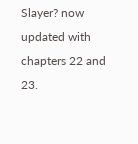Slayer? now updated with chapters 22 and 23.